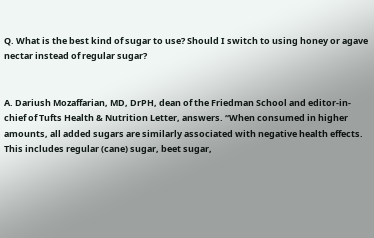Q. What is the best kind of sugar to use? Should I switch to using honey or agave nectar instead of regular sugar?


A. Dariush Mozaffarian, MD, DrPH, dean of the Friedman School and editor-in-chief of Tufts Health & Nutrition Letter, answers. “When consumed in higher amounts, all added sugars are similarly associated with negative health effects. This includes regular (cane) sugar, beet sugar,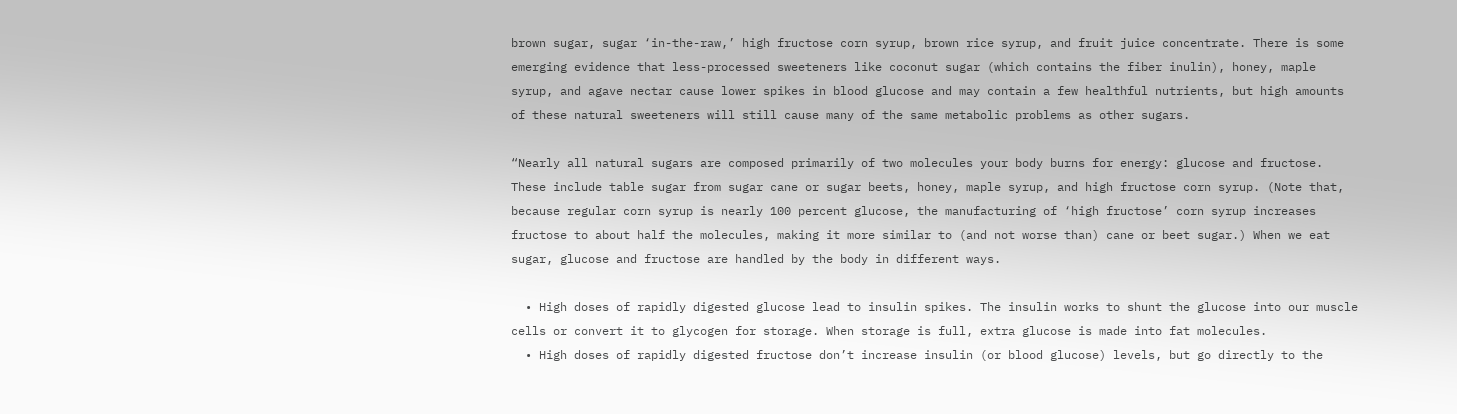brown sugar, sugar ‘in-the-raw,’ high fructose corn syrup, brown rice syrup, and fruit juice concentrate. There is some emerging evidence that less-processed sweeteners like coconut sugar (which contains the fiber inulin), honey, maple syrup, and agave nectar cause lower spikes in blood glucose and may contain a few healthful nutrients, but high amounts of these natural sweeteners will still cause many of the same metabolic problems as other sugars.

“Nearly all natural sugars are composed primarily of two molecules your body burns for energy: glucose and fructose. These include table sugar from sugar cane or sugar beets, honey, maple syrup, and high fructose corn syrup. (Note that, because regular corn syrup is nearly 100 percent glucose, the manufacturing of ‘high fructose’ corn syrup increases fructose to about half the molecules, making it more similar to (and not worse than) cane or beet sugar.) When we eat sugar, glucose and fructose are handled by the body in different ways.

  • High doses of rapidly digested glucose lead to insulin spikes. The insulin works to shunt the glucose into our muscle cells or convert it to glycogen for storage. When storage is full, extra glucose is made into fat molecules.
  • High doses of rapidly digested fructose don’t increase insulin (or blood glucose) levels, but go directly to the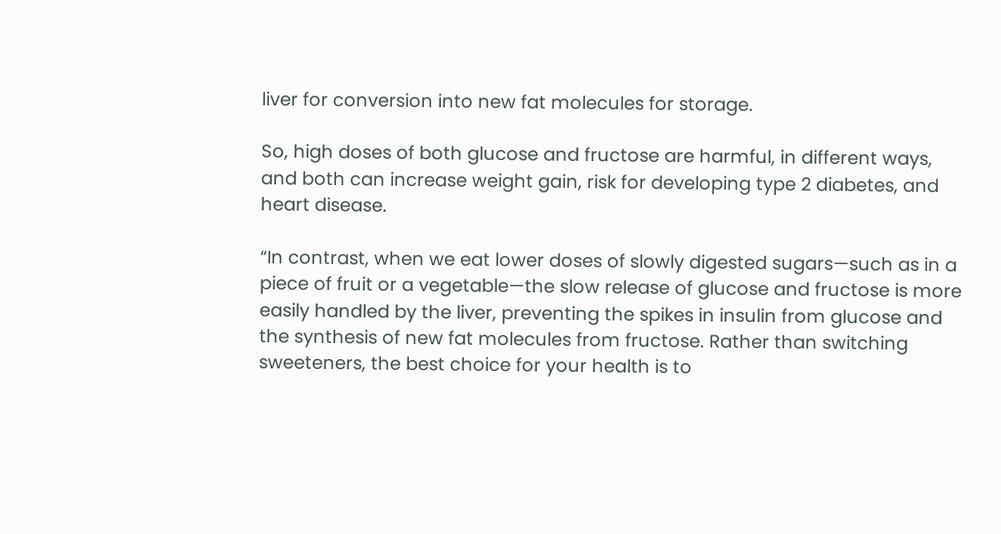liver for conversion into new fat molecules for storage.

So, high doses of both glucose and fructose are harmful, in different ways, and both can increase weight gain, risk for developing type 2 diabetes, and heart disease.

“In contrast, when we eat lower doses of slowly digested sugars—such as in a piece of fruit or a vegetable—the slow release of glucose and fructose is more easily handled by the liver, preventing the spikes in insulin from glucose and the synthesis of new fat molecules from fructose. Rather than switching sweeteners, the best choice for your health is to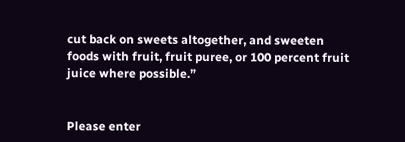cut back on sweets altogether, and sweeten foods with fruit, fruit puree, or 100 percent fruit juice where possible.”


Please enter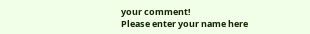your comment!
Please enter your name here